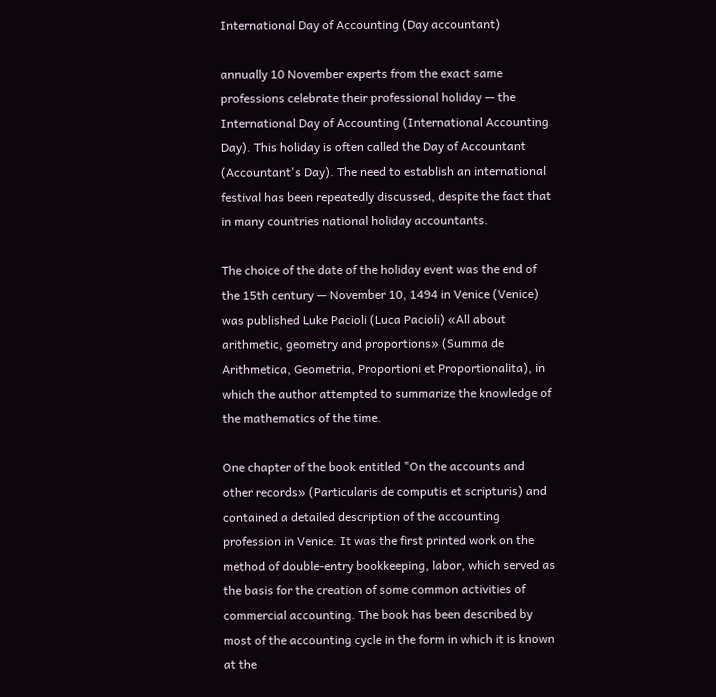International Day of Accounting (Day accountant)

annually 10 November experts from the exact same professions celebrate their professional holiday — the International Day of Accounting (International Accounting Day). This holiday is often called the Day of Accountant (Accountant's Day). The need to establish an international festival has been repeatedly discussed, despite the fact that in many countries national holiday accountants.

The choice of the date of the holiday event was the end of the 15th century — November 10, 1494 in Venice (Venice) was published Luke Pacioli (Luca Pacioli) «All about arithmetic, geometry and proportions» (Summa de Arithmetica, Geometria, Proportioni et Proportionalita), in which the author attempted to summarize the knowledge of the mathematics of the time.

One chapter of the book entitled "On the accounts and other records» (Particularis de computis et scripturis) and contained a detailed description of the accounting profession in Venice. It was the first printed work on the method of double-entry bookkeeping, labor, which served as the basis for the creation of some common activities of commercial accounting. The book has been described by most of the accounting cycle in the form in which it is known at the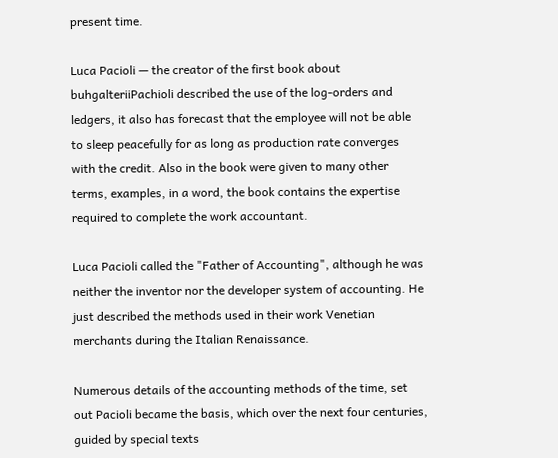present time.

Luca Pacioli — the creator of the first book about buhgalteriiPachioli described the use of the log-orders and ledgers, it also has forecast that the employee will not be able to sleep peacefully for as long as production rate converges with the credit. Also in the book were given to many other terms, examples, in a word, the book contains the expertise required to complete the work accountant.

Luca Pacioli called the "Father of Accounting", although he was neither the inventor nor the developer system of accounting. He just described the methods used in their work Venetian merchants during the Italian Renaissance.

Numerous details of the accounting methods of the time, set out Pacioli became the basis, which over the next four centuries, guided by special texts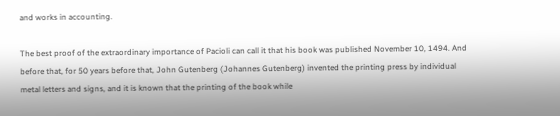and works in accounting.

The best proof of the extraordinary importance of Pacioli can call it that his book was published November 10, 1494. And before that, for 50 years before that, John Gutenberg (Johannes Gutenberg) invented the printing press by individual metal letters and signs, and it is known that the printing of the book while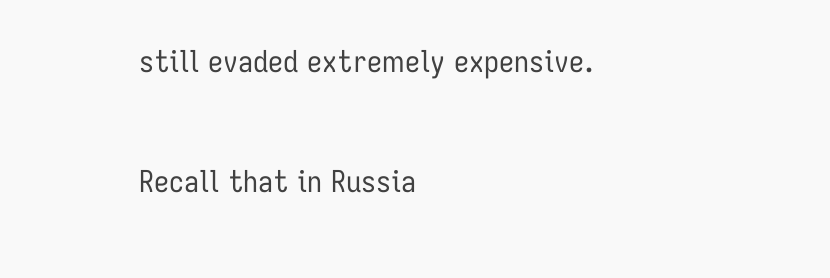still evaded extremely expensive.

Recall that in Russia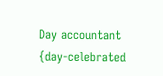Day accountant {day-celebrated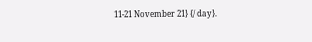11-21 November 21} {/ day}.